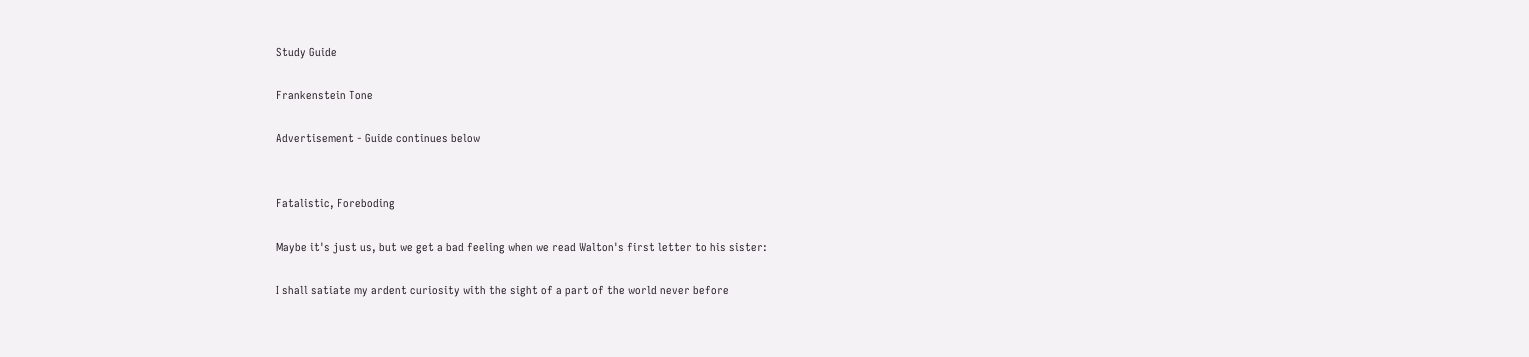Study Guide

Frankenstein Tone

Advertisement - Guide continues below


Fatalistic, Foreboding

Maybe it's just us, but we get a bad feeling when we read Walton's first letter to his sister:

I shall satiate my ardent curiosity with the sight of a part of the world never before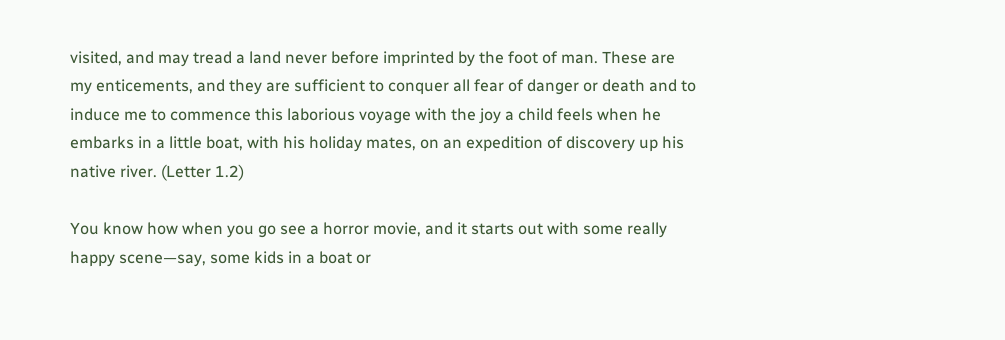visited, and may tread a land never before imprinted by the foot of man. These are my enticements, and they are sufficient to conquer all fear of danger or death and to induce me to commence this laborious voyage with the joy a child feels when he embarks in a little boat, with his holiday mates, on an expedition of discovery up his native river. (Letter 1.2)

You know how when you go see a horror movie, and it starts out with some really happy scene—say, some kids in a boat or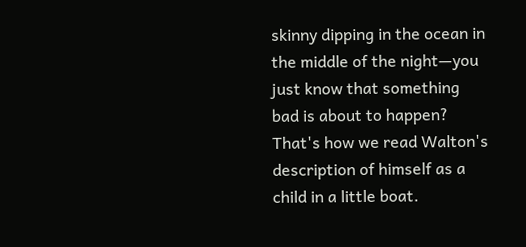skinny dipping in the ocean in the middle of the night—you just know that something bad is about to happen? That's how we read Walton's description of himself as a child in a little boat.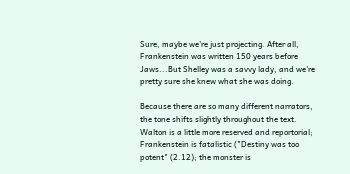Sure, maybe we're just projecting. After all, Frankenstein was written 150 years before Jaws...But Shelley was a savvy lady, and we're pretty sure she knew what she was doing.

Because there are so many different narrators, the tone shifts slightly throughout the text. Walton is a little more reserved and reportorial; Frankenstein is fatalistic ("Destiny was too potent" (2.12); the monster is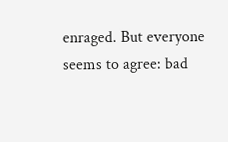enraged. But everyone seems to agree: bad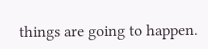things are going to happen.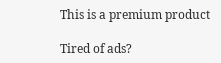This is a premium product

Tired of ads?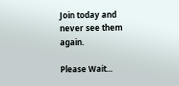Join today and never see them again.

Please Wait...